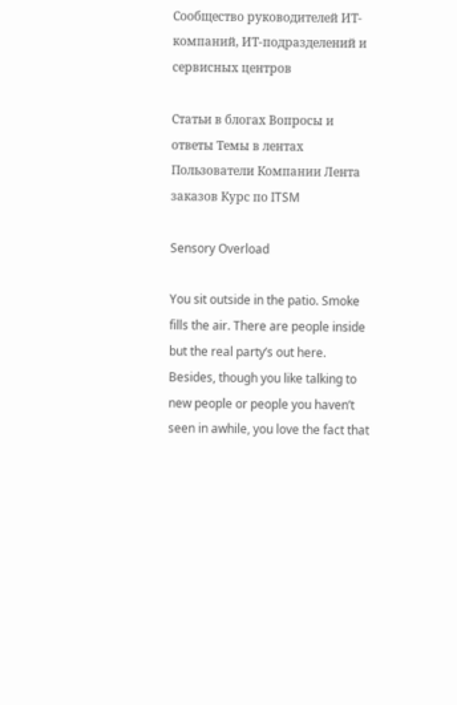Сообщество руководителей ИТ-компаний, ИТ-подразделений и сервисных центров

Статьи в блогах Вопросы и ответы Темы в лентах Пользователи Компании Лента заказов Курс по ITSM

Sensory Overload

You sit outside in the patio. Smoke fills the air. There are people inside but the real party’s out here. Besides, though you like talking to new people or people you haven’t seen in awhile, you love the fact that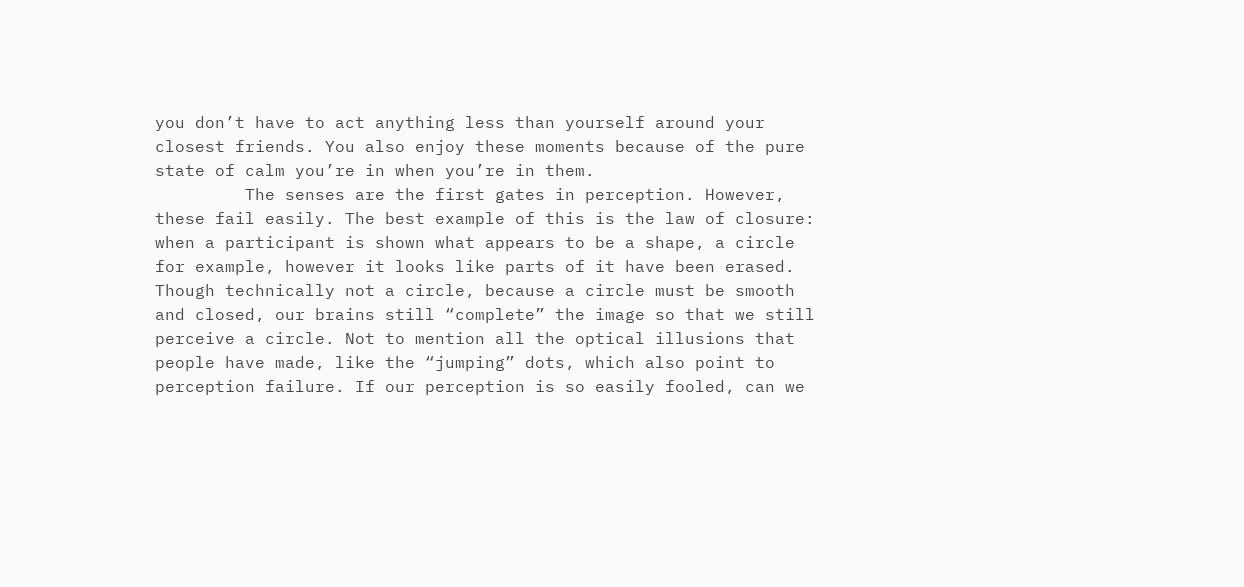you don’t have to act anything less than yourself around your closest friends. You also enjoy these moments because of the pure state of calm you’re in when you’re in them.
         The senses are the first gates in perception. However, these fail easily. The best example of this is the law of closure: when a participant is shown what appears to be a shape, a circle for example, however it looks like parts of it have been erased. Though technically not a circle, because a circle must be smooth and closed, our brains still “complete” the image so that we still perceive a circle. Not to mention all the optical illusions that people have made, like the “jumping” dots, which also point to perception failure. If our perception is so easily fooled, can we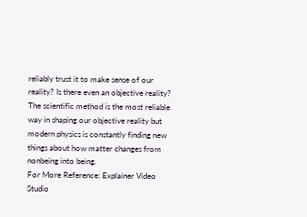reliably trust it to make sense of our reality? Is there even an objective reality? The scientific method is the most reliable way in shaping our objective reality but modern physics is constantly finding new things about how matter changes from nonbeing into being.
For More Reference: Explainer Video Studio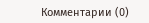Комментарии (0)